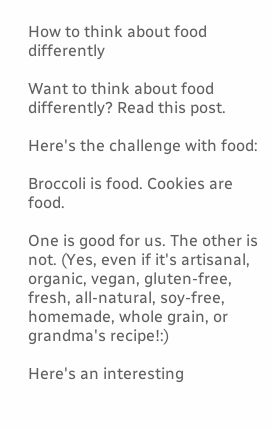How to think about food differently

Want to think about food differently? Read this post.

Here's the challenge with food:

Broccoli is food. Cookies are food.

One is good for us. The other is not. (Yes, even if it's artisanal, organic, vegan, gluten-free, fresh, all-natural, soy-free, homemade, whole grain, or grandma's recipe!:)

Here's an interesting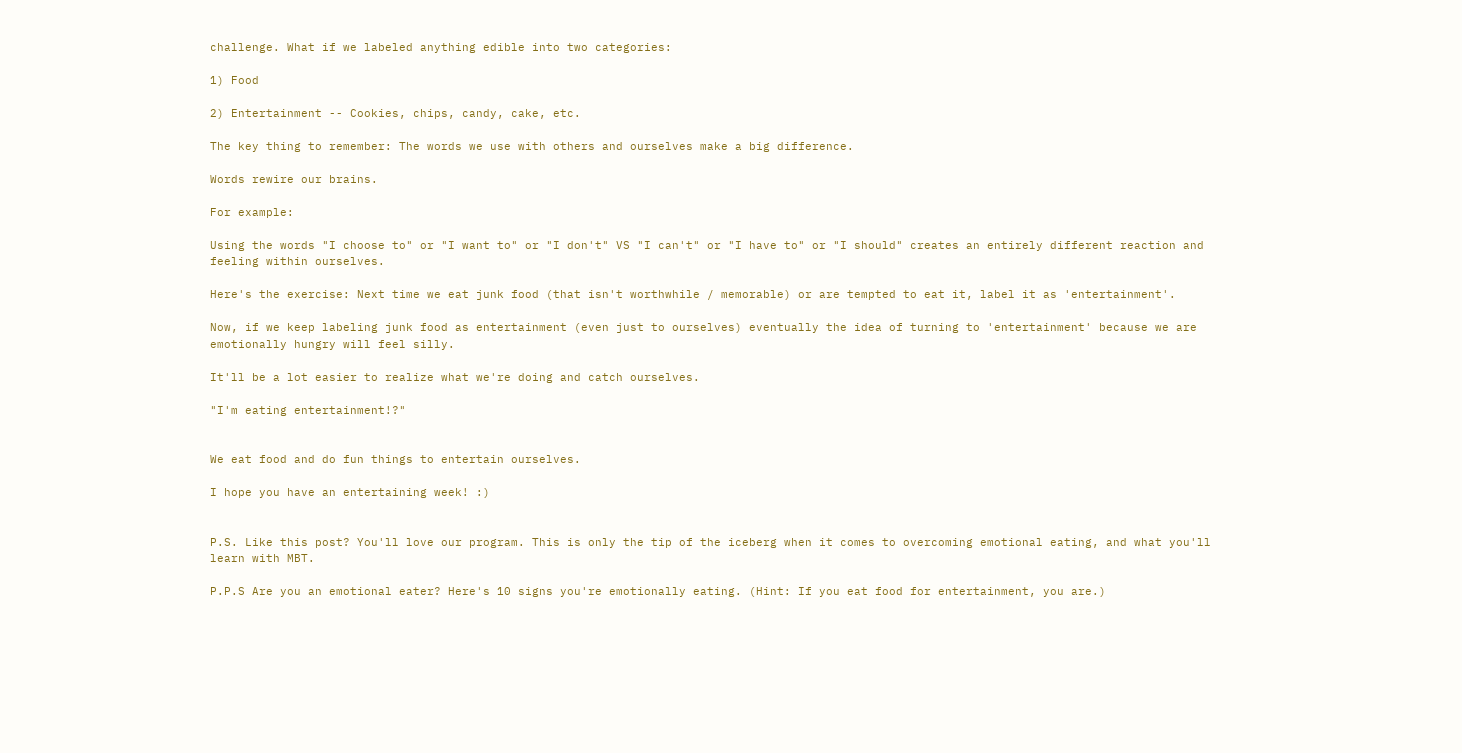challenge. What if we labeled anything edible into two categories:

1) Food

2) Entertainment -- Cookies, chips, candy, cake, etc.

The key thing to remember: The words we use with others and ourselves make a big difference.

Words rewire our brains.

For example:

Using the words "I choose to" or "I want to" or "I don't" VS "I can't" or "I have to" or "I should" creates an entirely different reaction and feeling within ourselves.

Here's the exercise: Next time we eat junk food (that isn't worthwhile / memorable) or are tempted to eat it, label it as 'entertainment'.

Now, if we keep labeling junk food as entertainment (even just to ourselves) eventually the idea of turning to 'entertainment' because we are emotionally hungry will feel silly.

It'll be a lot easier to realize what we're doing and catch ourselves.

"I'm eating entertainment!?"


We eat food and do fun things to entertain ourselves.

I hope you have an entertaining week! :)


P.S. Like this post? You'll love our program. This is only the tip of the iceberg when it comes to overcoming emotional eating, and what you'll learn with MBT.

P.P.S Are you an emotional eater? Here's 10 signs you're emotionally eating. (Hint: If you eat food for entertainment, you are.)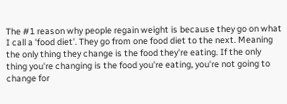The #1 reason why people regain weight is because they go on what I call a 'food diet'. They go from one food diet to the next. Meaning the only thing they change is the food they're eating. If the only thing you're changing is the food you're eating, you're not going to change for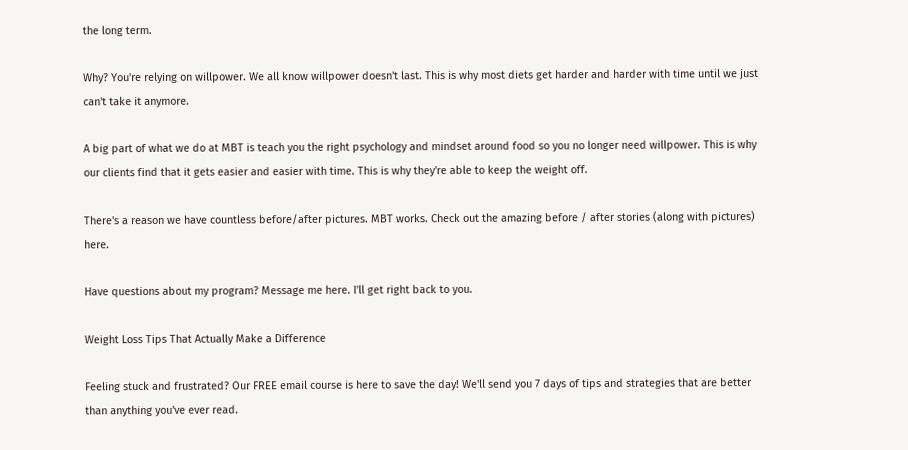the long term.

Why? You're relying on willpower. We all know willpower doesn't last. This is why most diets get harder and harder with time until we just can't take it anymore.

A big part of what we do at MBT is teach you the right psychology and mindset around food so you no longer need willpower. This is why our clients find that it gets easier and easier with time. This is why they're able to keep the weight off.

There's a reason we have countless before/after pictures. MBT works. Check out the amazing before / after stories (along with pictures) here.

Have questions about my program? Message me here. I'll get right back to you.

Weight Loss Tips That Actually Make a Difference

Feeling stuck and frustrated? Our FREE email course is here to save the day! We'll send you 7 days of tips and strategies that are better than anything you've ever read.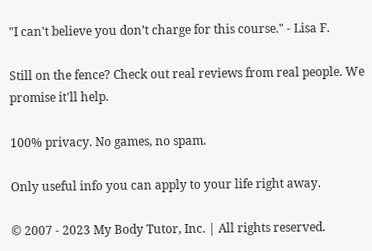"I can't believe you don’t charge for this course." - Lisa F.

Still on the fence? Check out real reviews from real people. We promise it'll help.

100% privacy. No games, no spam.

Only useful info you can apply to your life right away.

© 2007 - 2023 My Body Tutor, Inc. | All rights reserved.